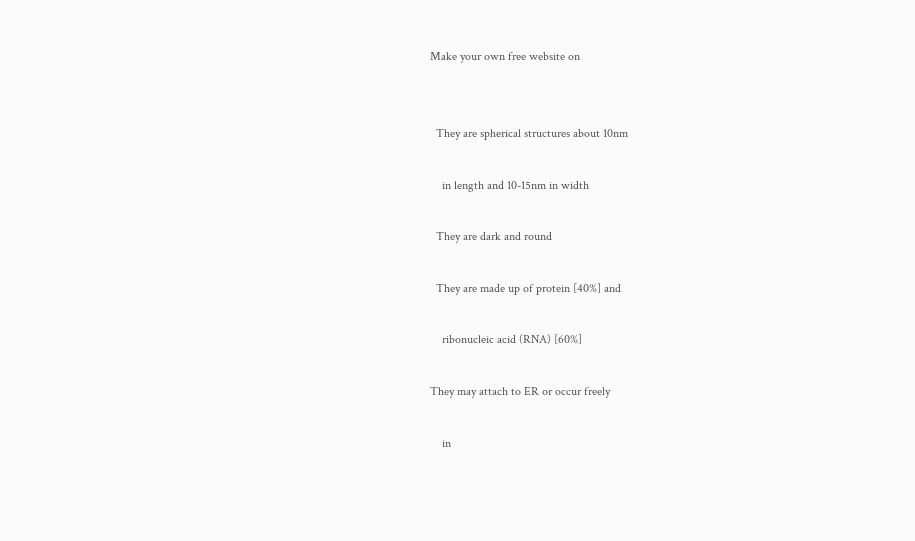Make your own free website on


  They are spherical structures about 10nm

    in length and 10-15nm in width

  They are dark and round

  They are made up of protein [40%] and

    ribonucleic acid (RNA) [60%]

They may attach to ER or occur freely

    in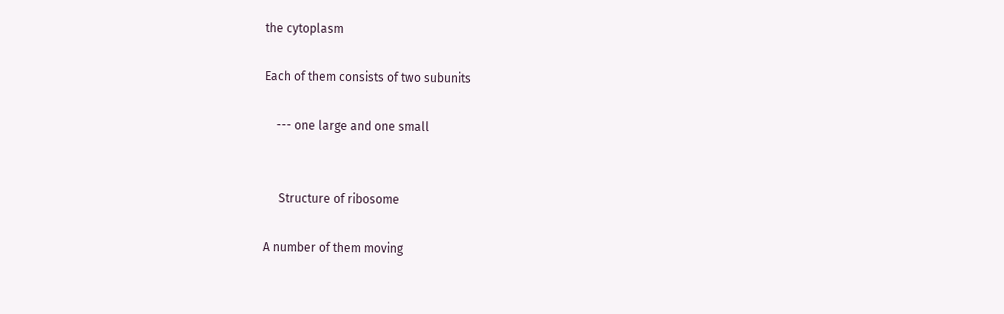the cytoplasm

Each of them consists of two subunits

    --- one large and one small


     Structure of ribosome

A number of them moving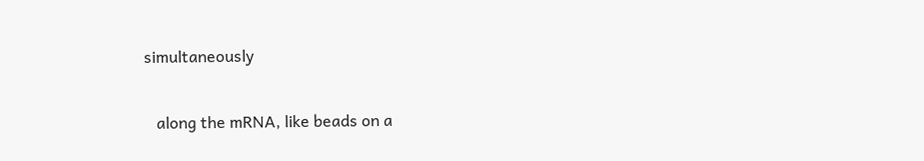simultaneously

   along the mRNA, like beads on a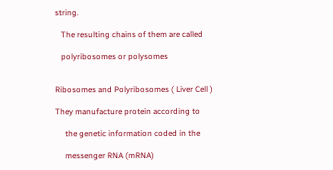string.

   The resulting chains of them are called

   polyribosomes or polysomes


Ribosomes and Polyribosomes ( Liver Cell )

They manufacture protein according to

     the genetic information coded in the

     messenger RNA (mRNA)